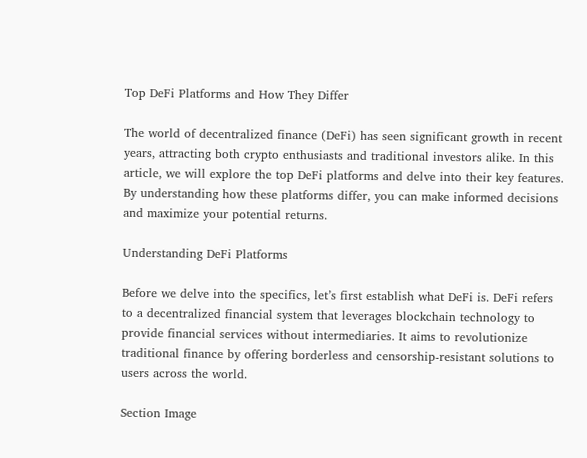Top DeFi Platforms and How They Differ

The world of decentralized finance (DeFi) has seen significant growth in recent years, attracting both crypto enthusiasts and traditional investors alike. In this article, we will explore the top DeFi platforms and delve into their key features. By understanding how these platforms differ, you can make informed decisions and maximize your potential returns.

Understanding DeFi Platforms

Before we delve into the specifics, let’s first establish what DeFi is. DeFi refers to a decentralized financial system that leverages blockchain technology to provide financial services without intermediaries. It aims to revolutionize traditional finance by offering borderless and censorship-resistant solutions to users across the world.

Section Image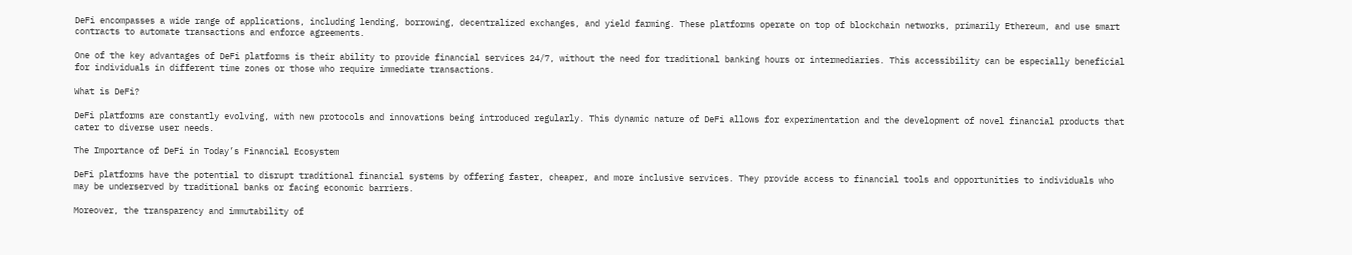DeFi encompasses a wide range of applications, including lending, borrowing, decentralized exchanges, and yield farming. These platforms operate on top of blockchain networks, primarily Ethereum, and use smart contracts to automate transactions and enforce agreements.

One of the key advantages of DeFi platforms is their ability to provide financial services 24/7, without the need for traditional banking hours or intermediaries. This accessibility can be especially beneficial for individuals in different time zones or those who require immediate transactions.

What is DeFi?

DeFi platforms are constantly evolving, with new protocols and innovations being introduced regularly. This dynamic nature of DeFi allows for experimentation and the development of novel financial products that cater to diverse user needs.

The Importance of DeFi in Today’s Financial Ecosystem

DeFi platforms have the potential to disrupt traditional financial systems by offering faster, cheaper, and more inclusive services. They provide access to financial tools and opportunities to individuals who may be underserved by traditional banks or facing economic barriers.

Moreover, the transparency and immutability of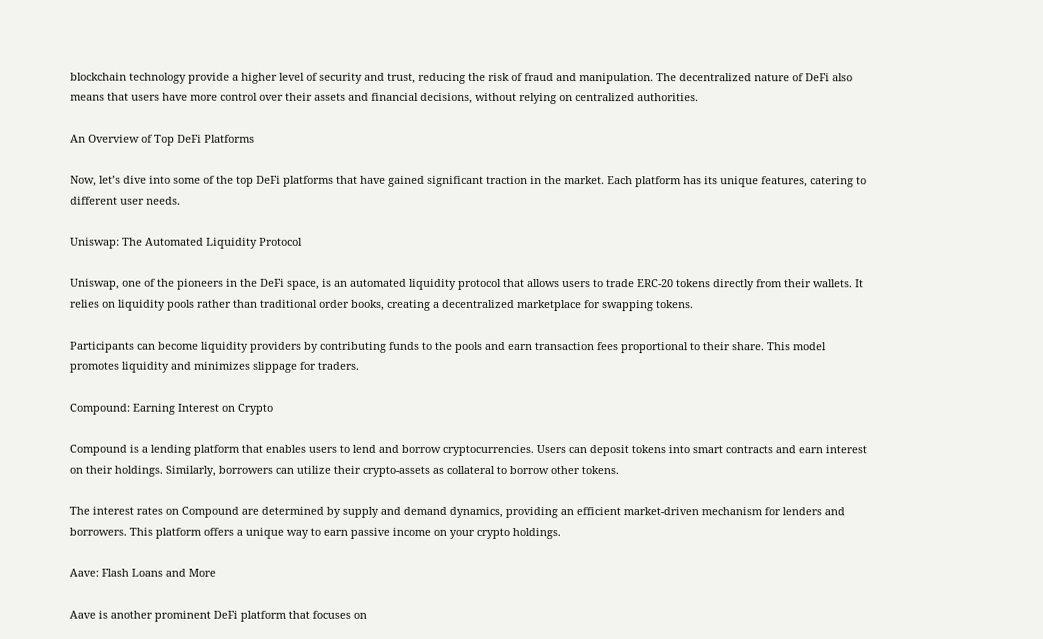blockchain technology provide a higher level of security and trust, reducing the risk of fraud and manipulation. The decentralized nature of DeFi also means that users have more control over their assets and financial decisions, without relying on centralized authorities.

An Overview of Top DeFi Platforms

Now, let’s dive into some of the top DeFi platforms that have gained significant traction in the market. Each platform has its unique features, catering to different user needs.

Uniswap: The Automated Liquidity Protocol

Uniswap, one of the pioneers in the DeFi space, is an automated liquidity protocol that allows users to trade ERC-20 tokens directly from their wallets. It relies on liquidity pools rather than traditional order books, creating a decentralized marketplace for swapping tokens.

Participants can become liquidity providers by contributing funds to the pools and earn transaction fees proportional to their share. This model promotes liquidity and minimizes slippage for traders.

Compound: Earning Interest on Crypto

Compound is a lending platform that enables users to lend and borrow cryptocurrencies. Users can deposit tokens into smart contracts and earn interest on their holdings. Similarly, borrowers can utilize their crypto-assets as collateral to borrow other tokens.

The interest rates on Compound are determined by supply and demand dynamics, providing an efficient market-driven mechanism for lenders and borrowers. This platform offers a unique way to earn passive income on your crypto holdings.

Aave: Flash Loans and More

Aave is another prominent DeFi platform that focuses on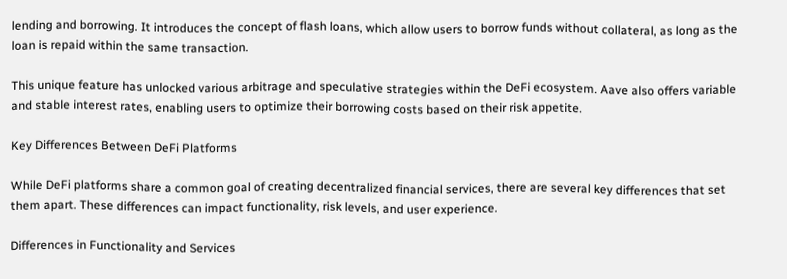lending and borrowing. It introduces the concept of flash loans, which allow users to borrow funds without collateral, as long as the loan is repaid within the same transaction.

This unique feature has unlocked various arbitrage and speculative strategies within the DeFi ecosystem. Aave also offers variable and stable interest rates, enabling users to optimize their borrowing costs based on their risk appetite.

Key Differences Between DeFi Platforms

While DeFi platforms share a common goal of creating decentralized financial services, there are several key differences that set them apart. These differences can impact functionality, risk levels, and user experience.

Differences in Functionality and Services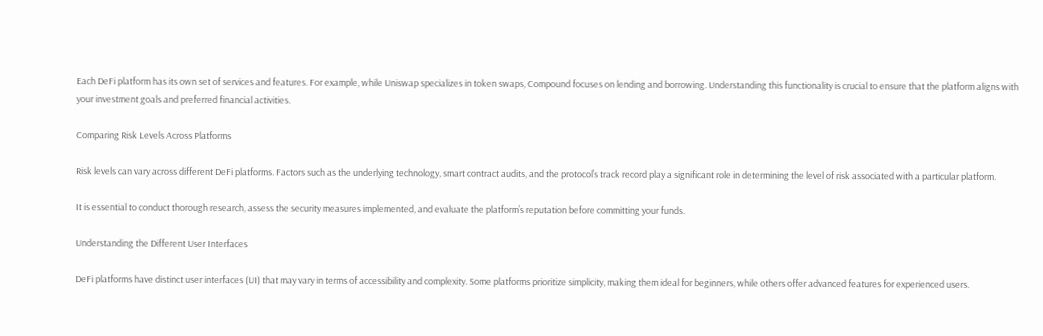Each DeFi platform has its own set of services and features. For example, while Uniswap specializes in token swaps, Compound focuses on lending and borrowing. Understanding this functionality is crucial to ensure that the platform aligns with your investment goals and preferred financial activities.

Comparing Risk Levels Across Platforms

Risk levels can vary across different DeFi platforms. Factors such as the underlying technology, smart contract audits, and the protocol’s track record play a significant role in determining the level of risk associated with a particular platform.

It is essential to conduct thorough research, assess the security measures implemented, and evaluate the platform’s reputation before committing your funds.

Understanding the Different User Interfaces

DeFi platforms have distinct user interfaces (UI) that may vary in terms of accessibility and complexity. Some platforms prioritize simplicity, making them ideal for beginners, while others offer advanced features for experienced users.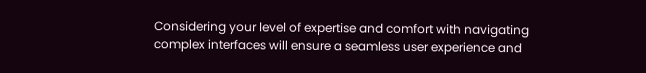Considering your level of expertise and comfort with navigating complex interfaces will ensure a seamless user experience and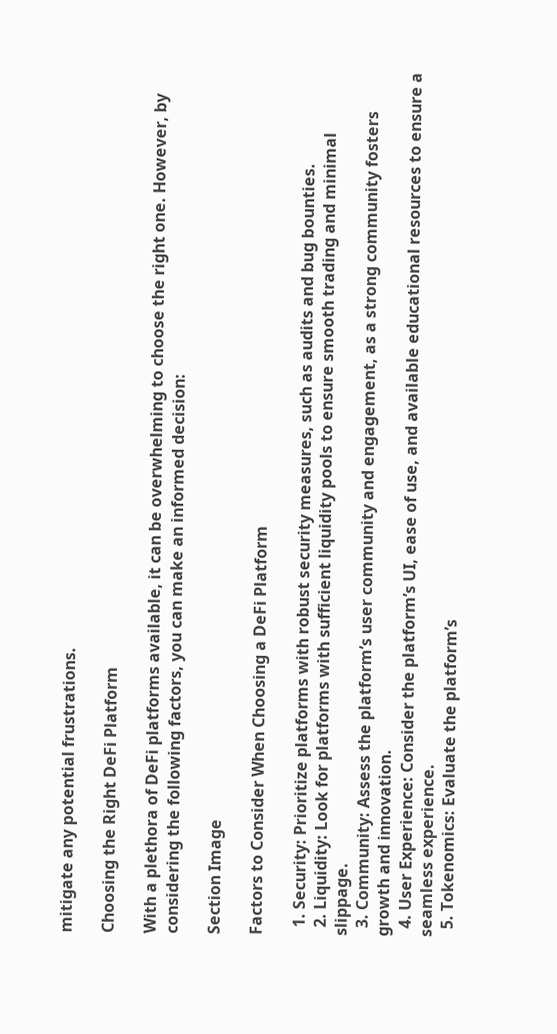mitigate any potential frustrations.

Choosing the Right DeFi Platform

With a plethora of DeFi platforms available, it can be overwhelming to choose the right one. However, by considering the following factors, you can make an informed decision:

Section Image

Factors to Consider When Choosing a DeFi Platform

  1. Security: Prioritize platforms with robust security measures, such as audits and bug bounties.
  2. Liquidity: Look for platforms with sufficient liquidity pools to ensure smooth trading and minimal slippage.
  3. Community: Assess the platform’s user community and engagement, as a strong community fosters growth and innovation.
  4. User Experience: Consider the platform’s UI, ease of use, and available educational resources to ensure a seamless experience.
  5. Tokenomics: Evaluate the platform’s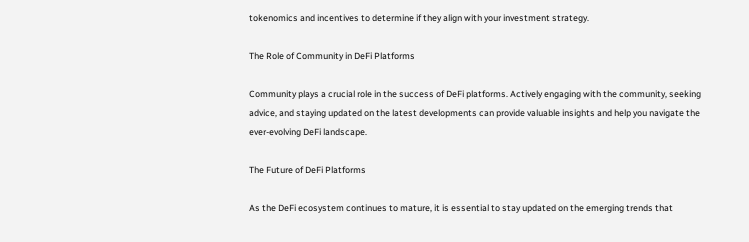tokenomics and incentives to determine if they align with your investment strategy.

The Role of Community in DeFi Platforms

Community plays a crucial role in the success of DeFi platforms. Actively engaging with the community, seeking advice, and staying updated on the latest developments can provide valuable insights and help you navigate the ever-evolving DeFi landscape.

The Future of DeFi Platforms

As the DeFi ecosystem continues to mature, it is essential to stay updated on the emerging trends that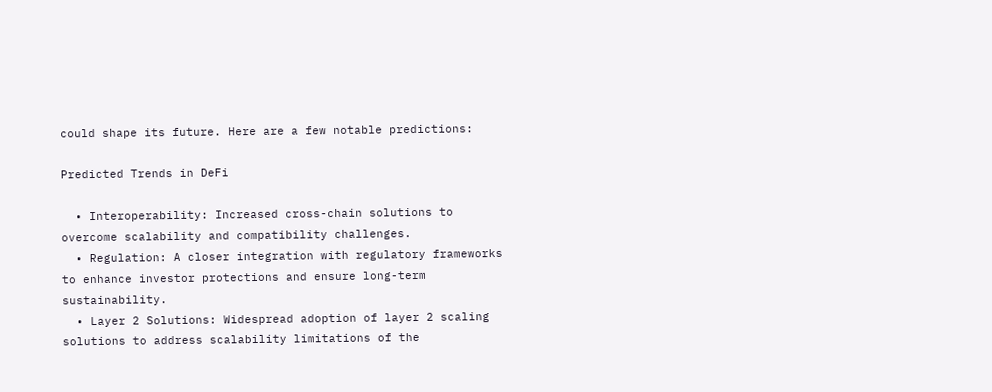could shape its future. Here are a few notable predictions:

Predicted Trends in DeFi

  • Interoperability: Increased cross-chain solutions to overcome scalability and compatibility challenges.
  • Regulation: A closer integration with regulatory frameworks to enhance investor protections and ensure long-term sustainability.
  • Layer 2 Solutions: Widespread adoption of layer 2 scaling solutions to address scalability limitations of the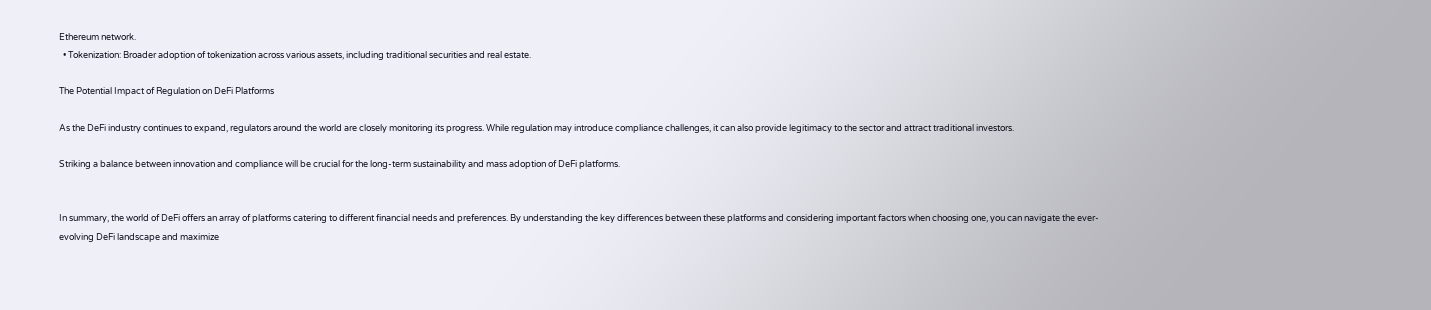Ethereum network.
  • Tokenization: Broader adoption of tokenization across various assets, including traditional securities and real estate.

The Potential Impact of Regulation on DeFi Platforms

As the DeFi industry continues to expand, regulators around the world are closely monitoring its progress. While regulation may introduce compliance challenges, it can also provide legitimacy to the sector and attract traditional investors.

Striking a balance between innovation and compliance will be crucial for the long-term sustainability and mass adoption of DeFi platforms.


In summary, the world of DeFi offers an array of platforms catering to different financial needs and preferences. By understanding the key differences between these platforms and considering important factors when choosing one, you can navigate the ever-evolving DeFi landscape and maximize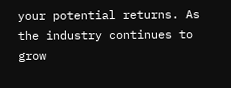your potential returns. As the industry continues to grow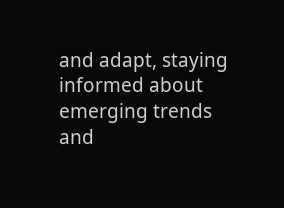and adapt, staying informed about emerging trends and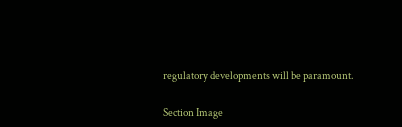regulatory developments will be paramount.

Section Image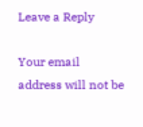Leave a Reply

Your email address will not be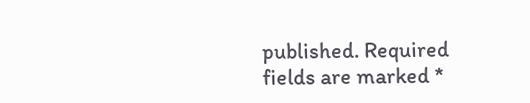published. Required fields are marked *